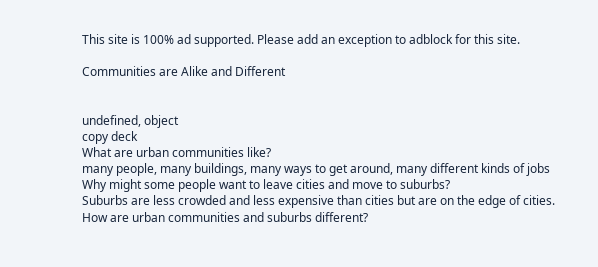This site is 100% ad supported. Please add an exception to adblock for this site.

Communities are Alike and Different


undefined, object
copy deck
What are urban communities like?
many people, many buildings, many ways to get around, many different kinds of jobs
Why might some people want to leave cities and move to suburbs?
Suburbs are less crowded and less expensive than cities but are on the edge of cities.
How are urban communities and suburbs different?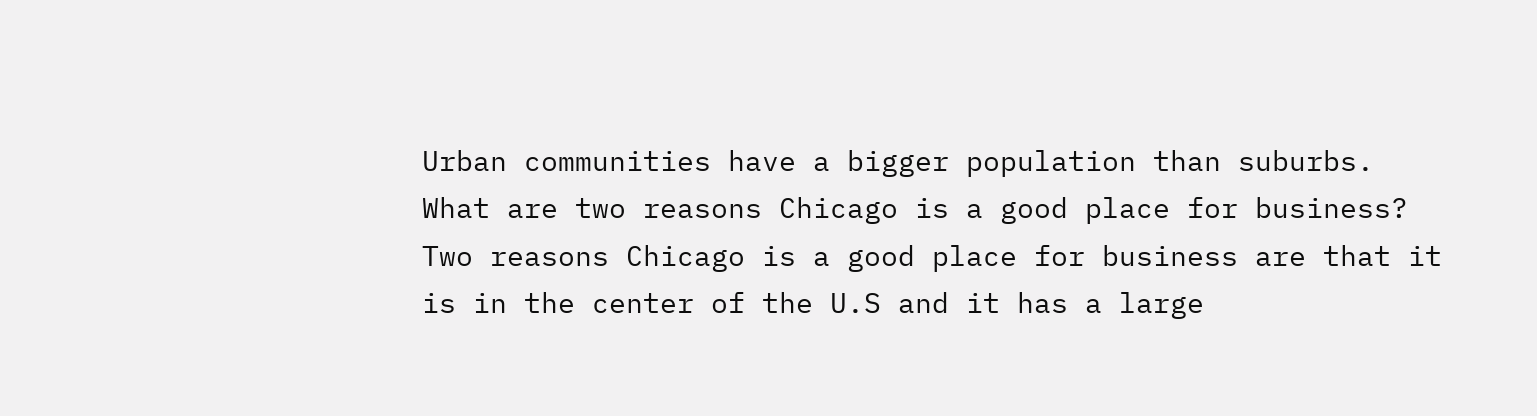Urban communities have a bigger population than suburbs.
What are two reasons Chicago is a good place for business?
Two reasons Chicago is a good place for business are that it is in the center of the U.S and it has a large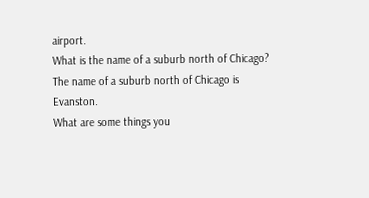airport.
What is the name of a suburb north of Chicago?
The name of a suburb north of Chicago is Evanston.
What are some things you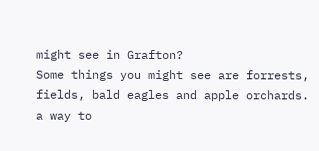might see in Grafton?
Some things you might see are forrests, fields, bald eagles and apple orchards.
a way to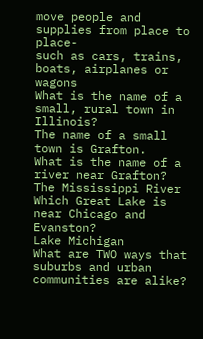move people and supplies from place to place-
such as cars, trains, boats, airplanes or wagons
What is the name of a small, rural town in Illinois?
The name of a small town is Grafton.
What is the name of a river near Grafton?
The Mississippi River
Which Great Lake is near Chicago and Evanston?
Lake Michigan
What are TWO ways that suburbs and urban communities are alike?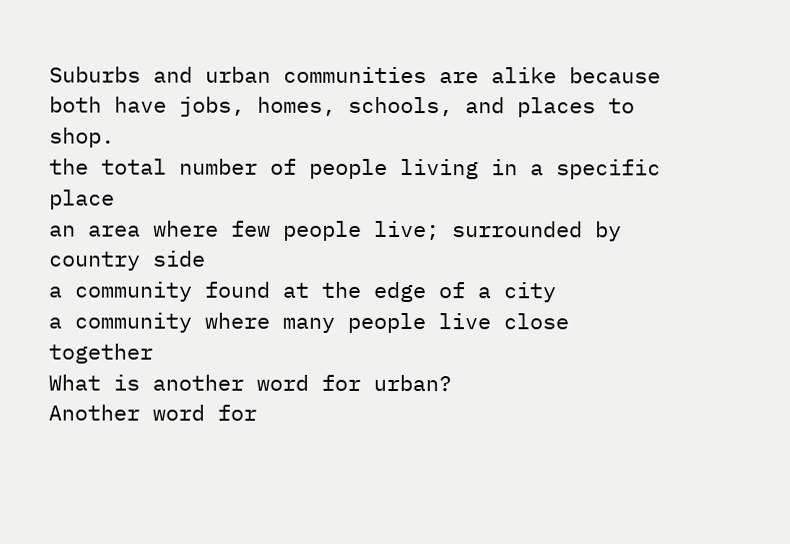Suburbs and urban communities are alike because both have jobs, homes, schools, and places to shop.
the total number of people living in a specific place
an area where few people live; surrounded by country side
a community found at the edge of a city
a community where many people live close together
What is another word for urban?
Another word for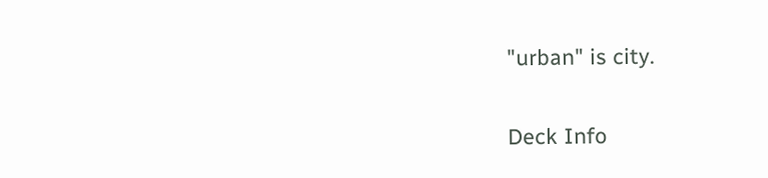"urban" is city.

Deck Info